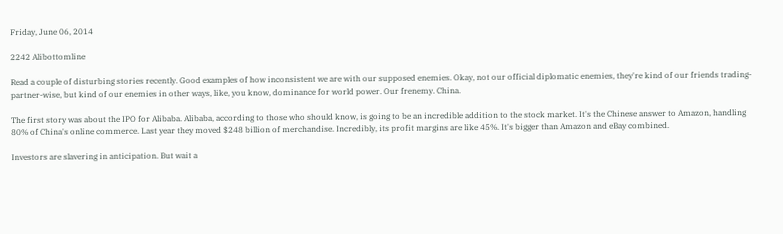Friday, June 06, 2014

2242 Alibottomline

Read a couple of disturbing stories recently. Good examples of how inconsistent we are with our supposed enemies. Okay, not our official diplomatic enemies, they're kind of our friends trading-partner-wise, but kind of our enemies in other ways, like, you know, dominance for world power. Our frenemy. China.

The first story was about the IPO for Alibaba. Alibaba, according to those who should know, is going to be an incredible addition to the stock market. It's the Chinese answer to Amazon, handling 80% of China's online commerce. Last year they moved $248 billion of merchandise. Incredibly, its profit margins are like 45%. It's bigger than Amazon and eBay combined.

Investors are slavering in anticipation. But wait a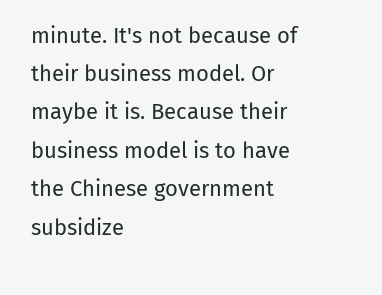minute. It's not because of their business model. Or maybe it is. Because their business model is to have the Chinese government subsidize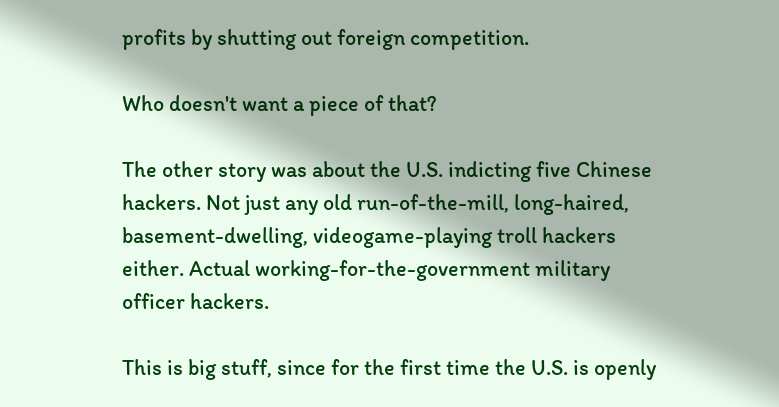profits by shutting out foreign competition.

Who doesn't want a piece of that?

The other story was about the U.S. indicting five Chinese hackers. Not just any old run-of-the-mill, long-haired, basement-dwelling, videogame-playing troll hackers either. Actual working-for-the-government military officer hackers.

This is big stuff, since for the first time the U.S. is openly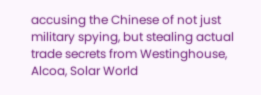accusing the Chinese of not just military spying, but stealing actual trade secrets from Westinghouse, Alcoa, Solar World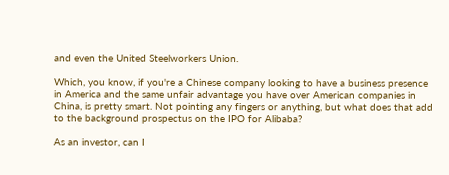and even the United Steelworkers Union.

Which, you know, if you're a Chinese company looking to have a business presence in America and the same unfair advantage you have over American companies in China, is pretty smart. Not pointing any fingers or anything, but what does that add to the background prospectus on the IPO for Alibaba?

As an investor, can I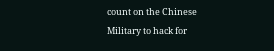count on the Chinese Military to hack for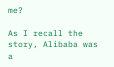me?

As I recall the story, Alibaba was a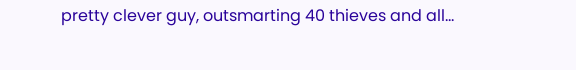pretty clever guy, outsmarting 40 thieves and all...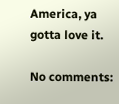America, ya gotta love it.

No comments: